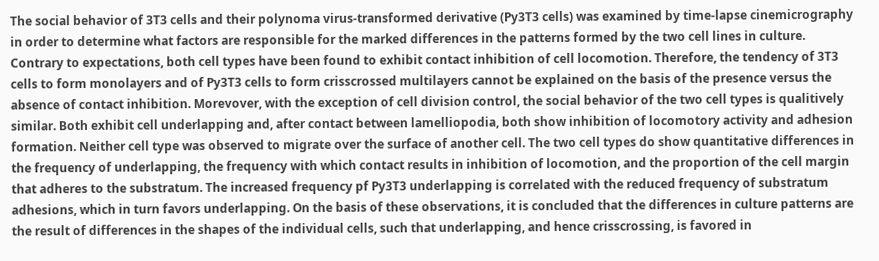The social behavior of 3T3 cells and their polynoma virus-transformed derivative (Py3T3 cells) was examined by time-lapse cinemicrography in order to determine what factors are responsible for the marked differences in the patterns formed by the two cell lines in culture. Contrary to expectations, both cell types have been found to exhibit contact inhibition of cell locomotion. Therefore, the tendency of 3T3 cells to form monolayers and of Py3T3 cells to form crisscrossed multilayers cannot be explained on the basis of the presence versus the absence of contact inhibition. Morevover, with the exception of cell division control, the social behavior of the two cell types is qualitively similar. Both exhibit cell underlapping and, after contact between lamelliopodia, both show inhibition of locomotory activity and adhesion formation. Neither cell type was observed to migrate over the surface of another cell. The two cell types do show quantitative differences in the frequency of underlapping, the frequency with which contact results in inhibition of locomotion, and the proportion of the cell margin that adheres to the substratum. The increased frequency pf Py3T3 underlapping is correlated with the reduced frequency of substratum adhesions, which in turn favors underlapping. On the basis of these observations, it is concluded that the differences in culture patterns are the result of differences in the shapes of the individual cells, such that underlapping, and hence crisscrossing, is favored in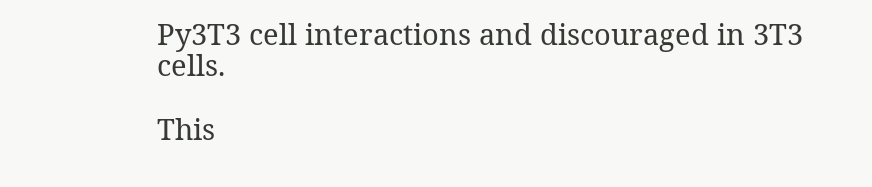Py3T3 cell interactions and discouraged in 3T3 cells.

This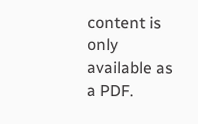content is only available as a PDF.